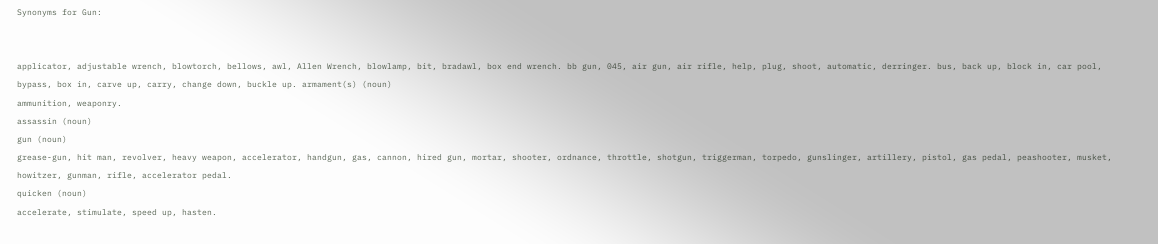Synonyms for Gun:


applicator, adjustable wrench, blowtorch, bellows, awl, Allen Wrench, blowlamp, bit, bradawl, box end wrench. bb gun, 045, air gun, air rifle, help, plug, shoot, automatic, derringer. bus, back up, block in, car pool, bypass, box in, carve up, carry, change down, buckle up. armament(s) (noun)
ammunition, weaponry.
assassin (noun)
gun (noun)
grease-gun, hit man, revolver, heavy weapon, accelerator, handgun, gas, cannon, hired gun, mortar, shooter, ordnance, throttle, shotgun, triggerman, torpedo, gunslinger, artillery, pistol, gas pedal, peashooter, musket, howitzer, gunman, rifle, accelerator pedal.
quicken (noun)
accelerate, stimulate, speed up, hasten.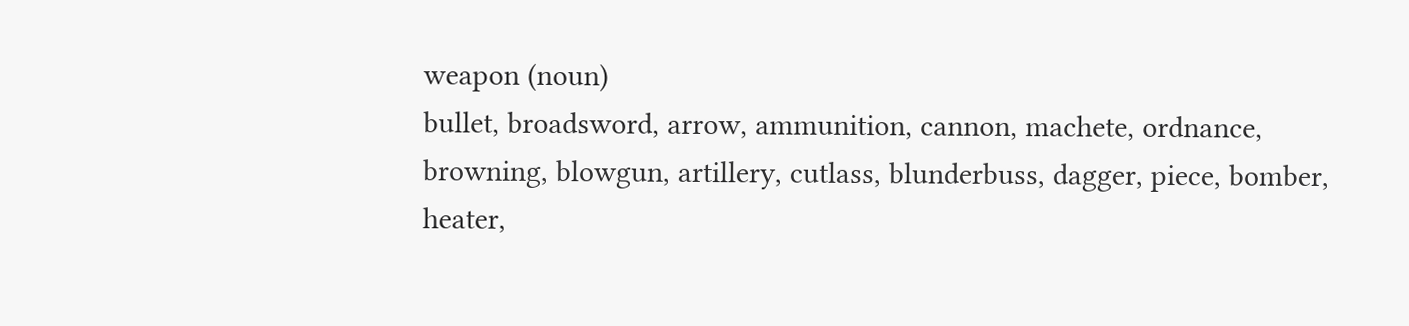weapon (noun)
bullet, broadsword, arrow, ammunition, cannon, machete, ordnance, browning, blowgun, artillery, cutlass, blunderbuss, dagger, piece, bomber, heater,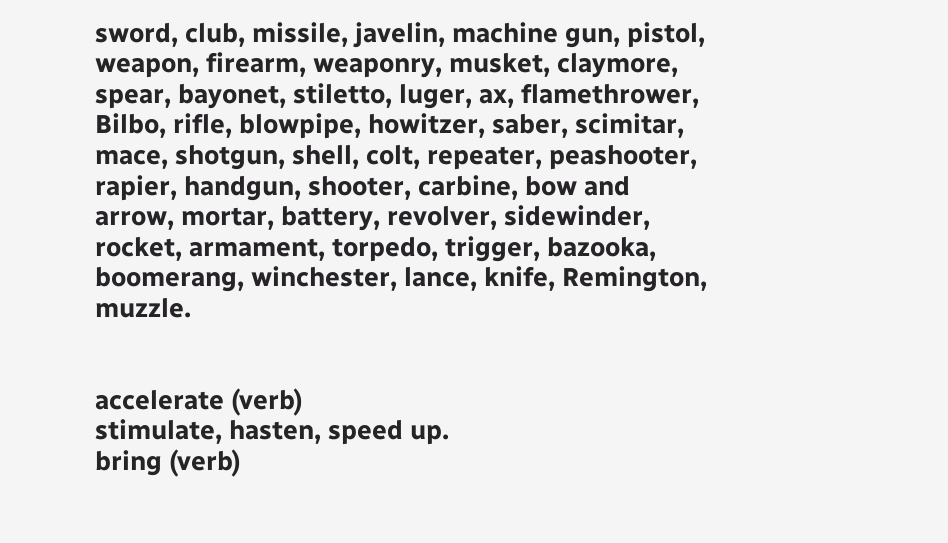sword, club, missile, javelin, machine gun, pistol, weapon, firearm, weaponry, musket, claymore, spear, bayonet, stiletto, luger, ax, flamethrower, Bilbo, rifle, blowpipe, howitzer, saber, scimitar, mace, shotgun, shell, colt, repeater, peashooter, rapier, handgun, shooter, carbine, bow and arrow, mortar, battery, revolver, sidewinder, rocket, armament, torpedo, trigger, bazooka, boomerang, winchester, lance, knife, Remington, muzzle.


accelerate (verb)
stimulate, hasten, speed up.
bring (verb)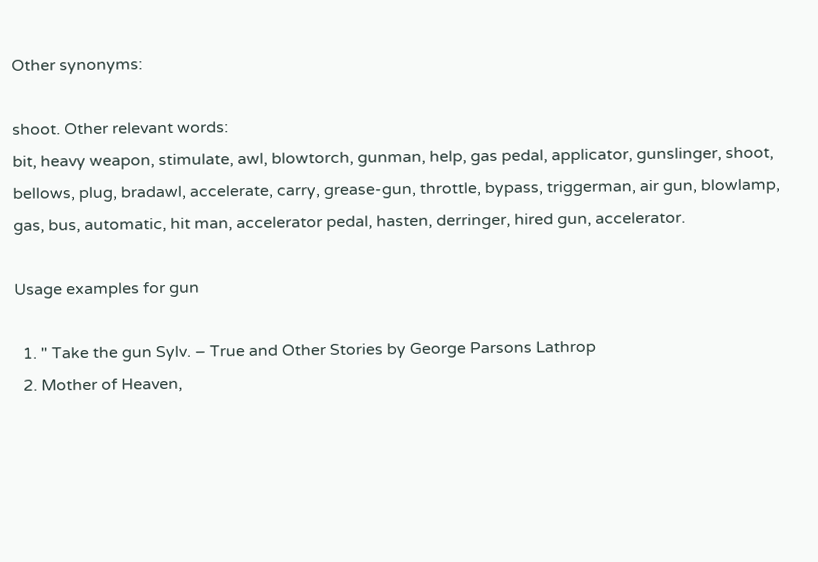Other synonyms:

shoot. Other relevant words:
bit, heavy weapon, stimulate, awl, blowtorch, gunman, help, gas pedal, applicator, gunslinger, shoot, bellows, plug, bradawl, accelerate, carry, grease-gun, throttle, bypass, triggerman, air gun, blowlamp, gas, bus, automatic, hit man, accelerator pedal, hasten, derringer, hired gun, accelerator.

Usage examples for gun

  1. " Take the gun Sylv. – True and Other Stories by George Parsons Lathrop
  2. Mother of Heaven,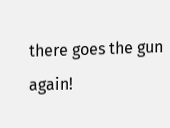there goes the gun again!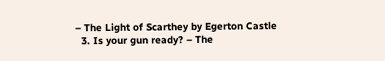– The Light of Scarthey by Egerton Castle
  3. Is your gun ready? – The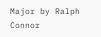Major by Ralph Connor